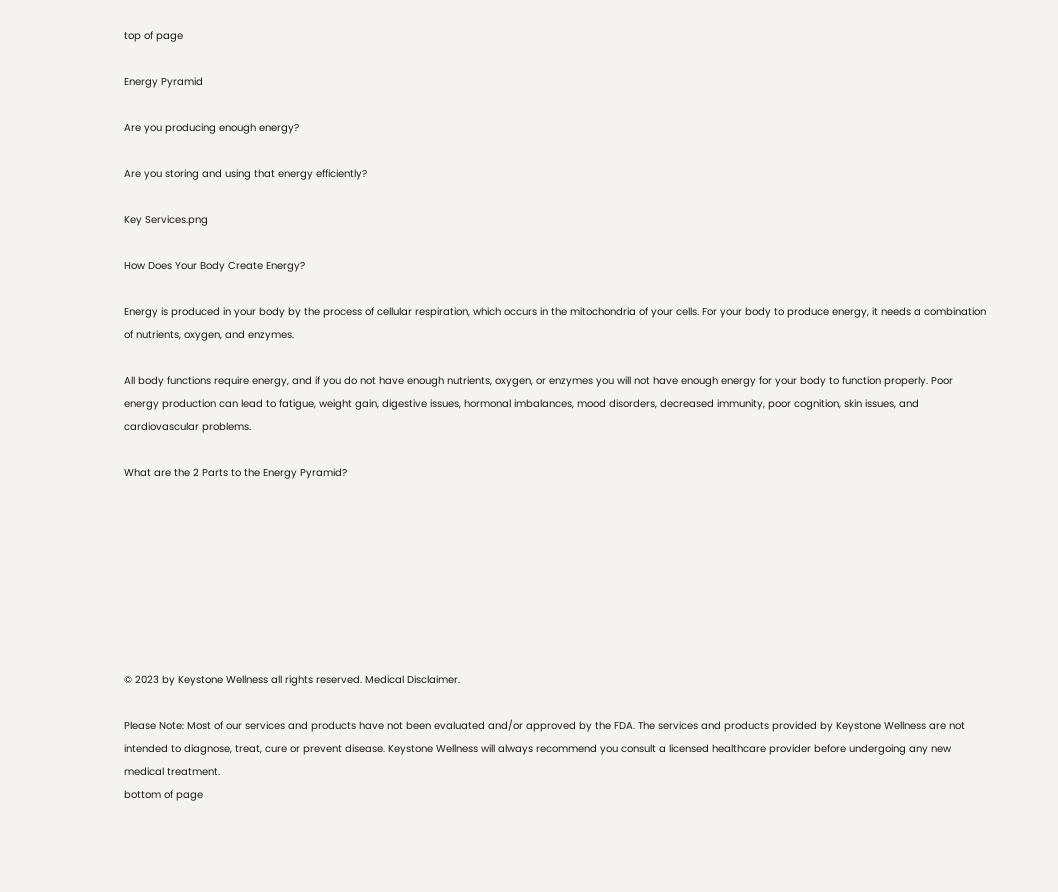top of page

Energy Pyramid

Are you producing enough energy?

Are you storing and using that energy efficiently?

Key Services.png

How Does Your Body Create Energy?

Energy is produced in your body by the process of cellular respiration, which occurs in the mitochondria of your cells. For your body to produce energy, it needs a combination of nutrients, oxygen, and enzymes.

All body functions require energy, and if you do not have enough nutrients, oxygen, or enzymes you will not have enough energy for your body to function properly. Poor energy production can lead to fatigue, weight gain, digestive issues, hormonal imbalances, mood disorders, decreased immunity, poor cognition, skin issues, and cardiovascular problems.

What are the 2 Parts to the Energy Pyramid?








© 2023 by Keystone Wellness all rights reserved. Medical Disclaimer.

Please Note: Most of our services and products have not been evaluated and/or approved by the FDA. The services and products provided by Keystone Wellness are not intended to diagnose, treat, cure or prevent disease. Keystone Wellness will always recommend you consult a licensed healthcare provider before undergoing any new medical treatment.
bottom of page